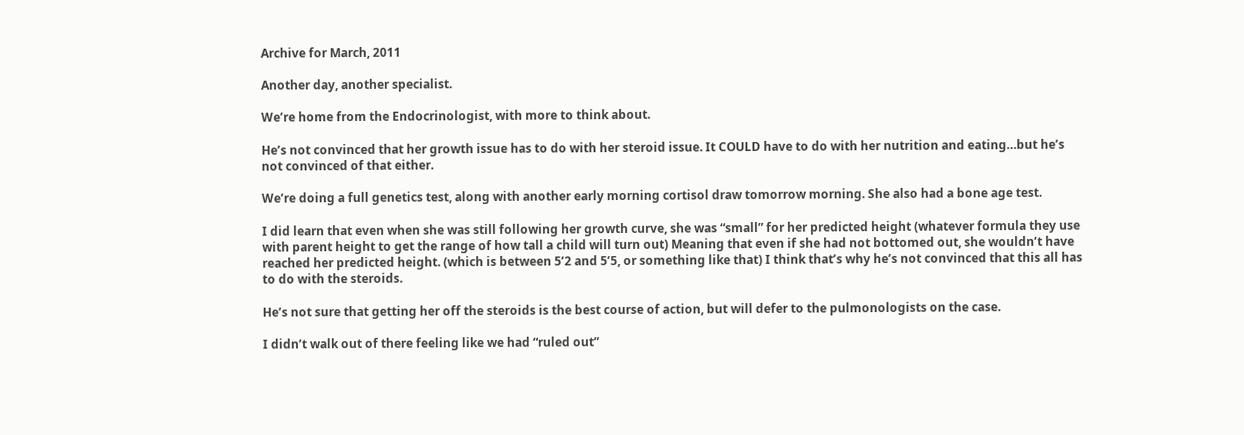Archive for March, 2011

Another day, another specialist.

We’re home from the Endocrinologist, with more to think about.

He’s not convinced that her growth issue has to do with her steroid issue. It COULD have to do with her nutrition and eating…but he’s not convinced of that either.

We’re doing a full genetics test, along with another early morning cortisol draw tomorrow morning. She also had a bone age test.

I did learn that even when she was still following her growth curve, she was “small” for her predicted height (whatever formula they use with parent height to get the range of how tall a child will turn out) Meaning that even if she had not bottomed out, she wouldn’t have reached her predicted height. (which is between 5’2 and 5’5, or something like that) I think that’s why he’s not convinced that this all has to do with the steroids.

He’s not sure that getting her off the steroids is the best course of action, but will defer to the pulmonologists on the case.

I didn’t walk out of there feeling like we had “ruled out”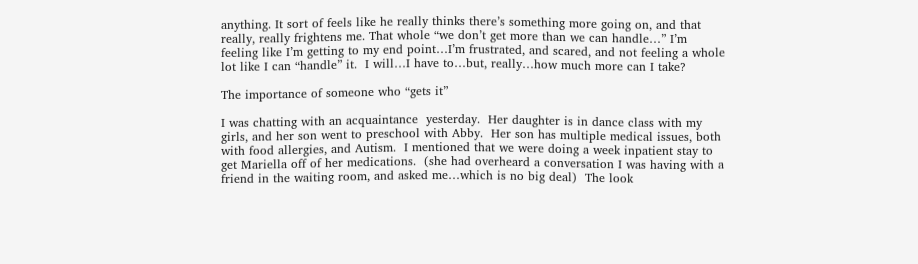anything. It sort of feels like he really thinks there’s something more going on, and that really, really frightens me. That whole “we don’t get more than we can handle…” I’m feeling like I’m getting to my end point…I’m frustrated, and scared, and not feeling a whole lot like I can “handle” it.  I will…I have to…but, really…how much more can I take?

The importance of someone who “gets it”

I was chatting with an acquaintance  yesterday.  Her daughter is in dance class with my girls, and her son went to preschool with Abby.  Her son has multiple medical issues, both with food allergies, and Autism.  I mentioned that we were doing a week inpatient stay to get Mariella off of her medications.  (she had overheard a conversation I was having with a friend in the waiting room, and asked me…which is no big deal)  The look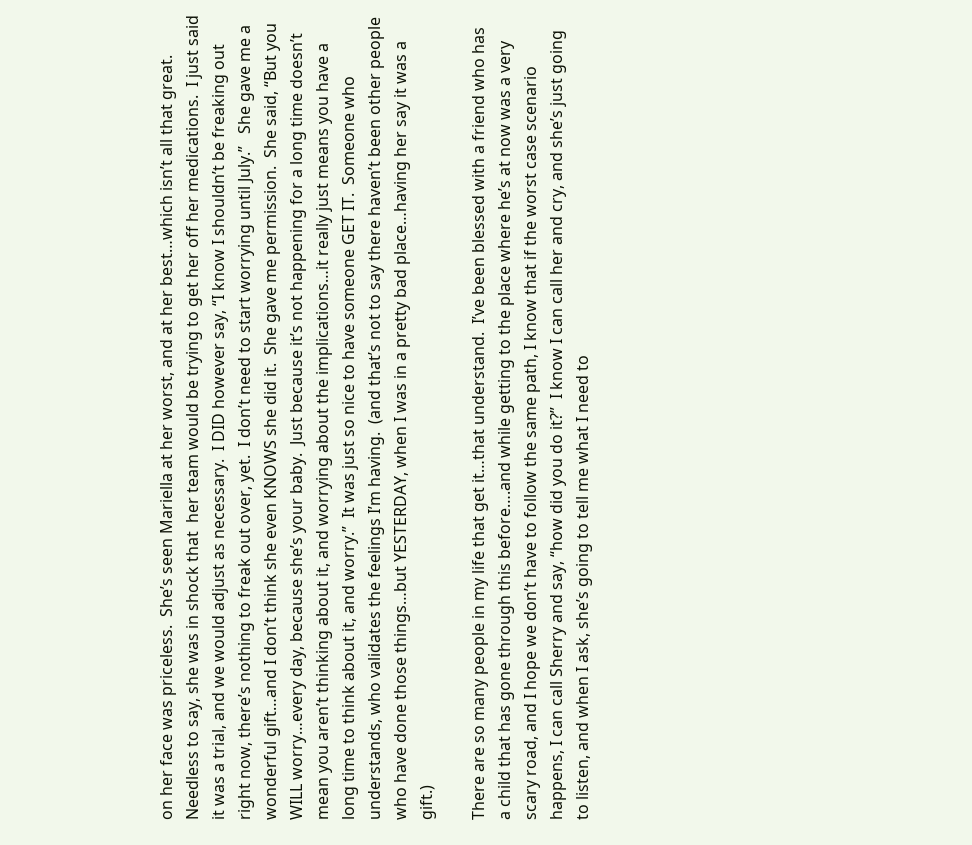on her face was priceless.  She’s seen Mariella at her worst, and at her best…which isn’t all that great.  Needless to say, she was in shock that  her team would be trying to get her off her medications.  I just said it was a trial, and we would adjust as necessary.  I DID however say, “I know I shouldn’t be freaking out right now, there’s nothing to freak out over, yet.  I don’t need to start worrying until July.”   She gave me a wonderful gift…and I don’t think she even KNOWS she did it.  She gave me permission.  She said, “But you WILL worry…every day, because she’s your baby.  Just because it’s not happening for a long time doesn’t mean you aren’t thinking about it, and worrying about the implications…it really just means you have a long time to think about it, and worry.”  It was just so nice to have someone GET IT.  Someone who understands, who validates the feelings I’m having.  (and that’s not to say there haven’t been other people who have done those things…but YESTERDAY, when I was in a pretty bad place…having her say it was a gift.)

There are so many people in my life that get it…that understand.  I’ve been blessed with a friend who has a child that has gone through this before….and while getting to the place where he’s at now was a very scary road, and I hope we don’t have to follow the same path, I know that if the worst case scenario happens, I can call Sherry and say, “how did you do it?”  I know I can call her and cry, and she’s just going to listen, and when I ask, she’s going to tell me what I need to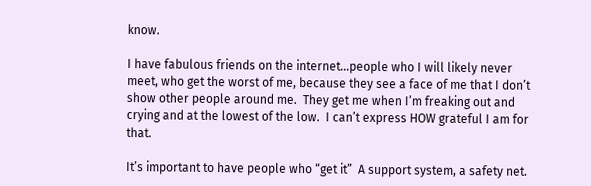know.

I have fabulous friends on the internet…people who I will likely never meet, who get the worst of me, because they see a face of me that I don’t show other people around me.  They get me when I’m freaking out and crying and at the lowest of the low.  I can’t express HOW grateful I am for that.

It’s important to have people who “get it”  A support system, a safety net.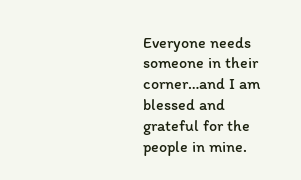Everyone needs someone in their corner…and I am blessed and grateful for the people in mine.